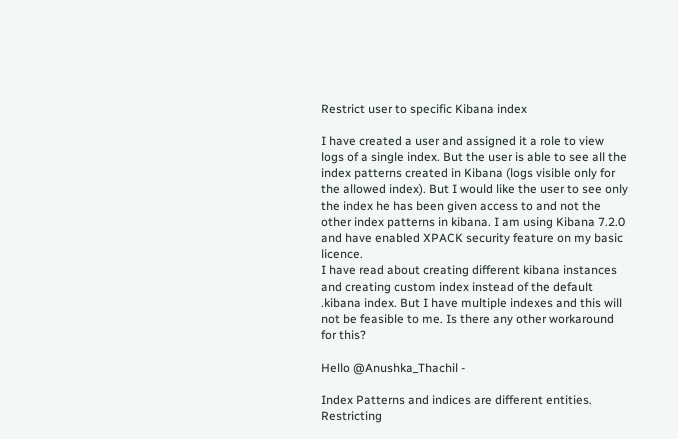Restrict user to specific Kibana index

I have created a user and assigned it a role to view logs of a single index. But the user is able to see all the index patterns created in Kibana (logs visible only for the allowed index). But I would like the user to see only the index he has been given access to and not the other index patterns in kibana. I am using Kibana 7.2.0 and have enabled XPACK security feature on my basic licence.
I have read about creating different kibana instances and creating custom index instead of the default .kibana index. But I have multiple indexes and this will not be feasible to me. Is there any other workaround for this?

Hello @Anushka_Thachil -

Index Patterns and indices are different entities. Restricting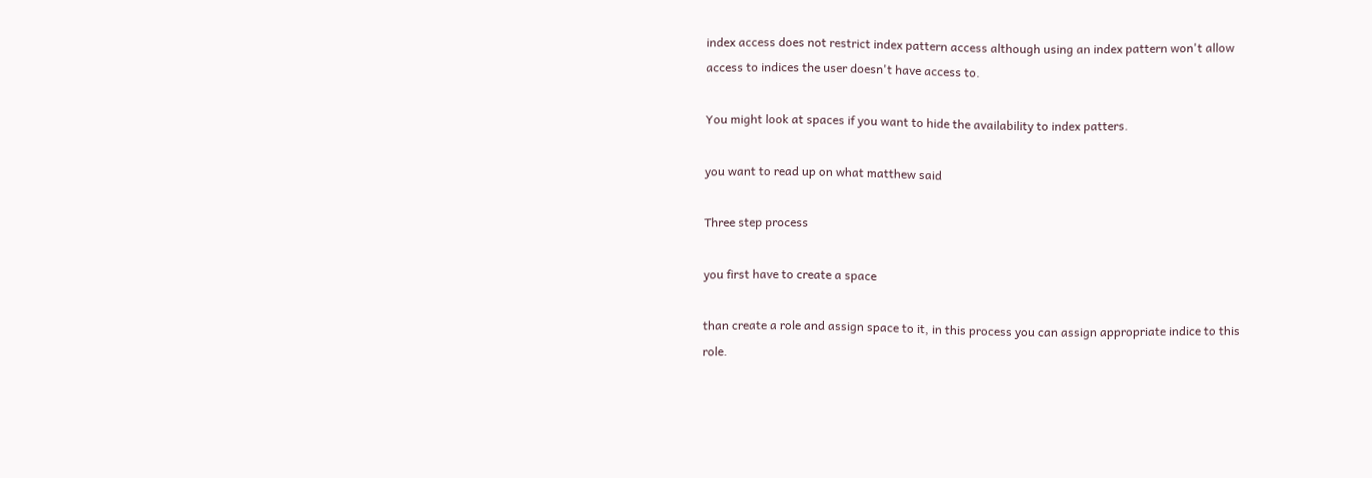index access does not restrict index pattern access although using an index pattern won't allow access to indices the user doesn't have access to.

You might look at spaces if you want to hide the availability to index patters.

you want to read up on what matthew said

Three step process

you first have to create a space

than create a role and assign space to it, in this process you can assign appropriate indice to this role.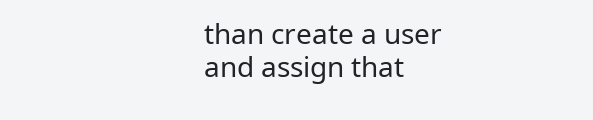than create a user and assign that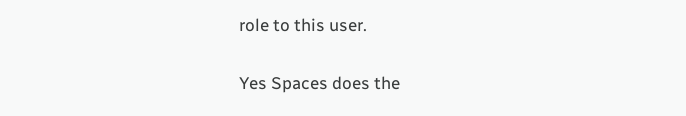role to this user.

Yes Spaces does the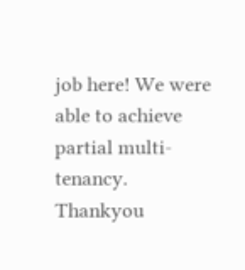job here! We were able to achieve partial multi-tenancy.
Thankyou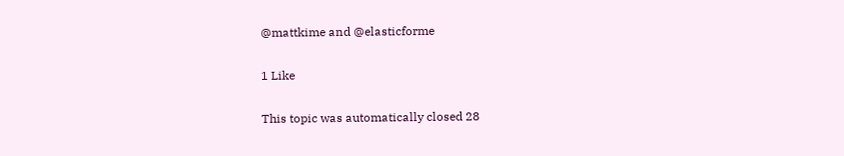@mattkime and @elasticforme

1 Like

This topic was automatically closed 28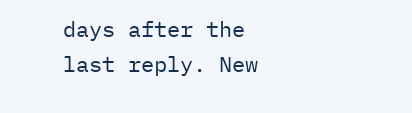days after the last reply. New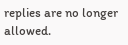replies are no longer allowed.